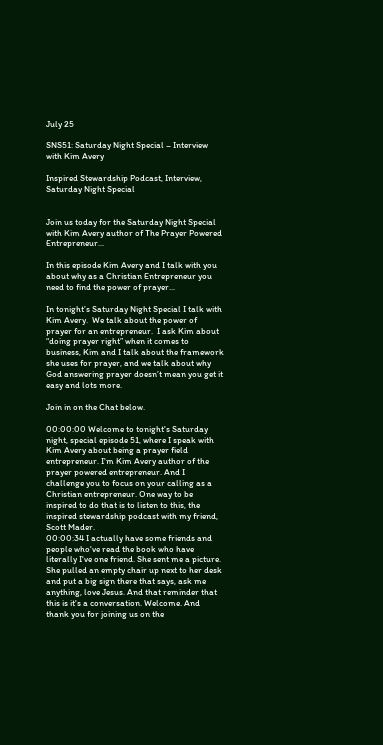July 25

SNS51: Saturday Night Special – Interview with Kim Avery

Inspired Stewardship Podcast, Interview, Saturday Night Special


Join us today for the Saturday Night Special with Kim Avery author of The Prayer Powered Entrepreneur...

In this episode Kim Avery and I talk with you about why as a Christian Entrepreneur you need to find the power of prayer...

In tonight’s Saturday Night Special I talk with Kim Avery.  We talk about the power of prayer for an entrepreneur.  I ask Kim about “doing prayer right” when it comes to business, Kim and I talk about the framework she uses for prayer, and we talk about why God answering prayer doesn’t mean you get it easy and lots more.

Join in on the Chat below.

00:00:00 Welcome to tonight's Saturday night, special episode 51, where I speak with Kim Avery about being a prayer field entrepreneur. I'm Kim Avery author of the prayer powered entrepreneur. And I challenge you to focus on your calling as a Christian entrepreneur. One way to be inspired to do that is to listen to this, the inspired stewardship podcast with my friend, Scott Mader.
00:00:34 I actually have some friends and people who've read the book who have literally I've one friend. She sent me a picture. She pulled an empty chair up next to her desk and put a big sign there that says, ask me anything, love Jesus. And that reminder that this is it's a conversation. Welcome. And thank you for joining us on the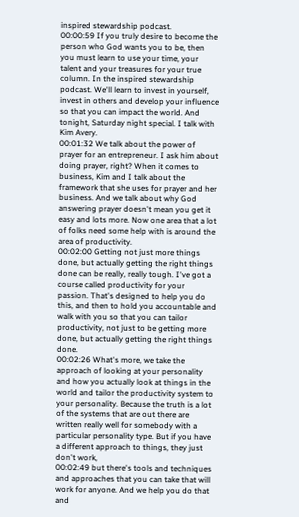inspired stewardship podcast.
00:00:59 If you truly desire to become the person who God wants you to be, then you must learn to use your time, your talent and your treasures for your true column. In the inspired stewardship podcast. We'll learn to invest in yourself, invest in others and develop your influence so that you can impact the world. And tonight, Saturday night special. I talk with Kim Avery.
00:01:32 We talk about the power of prayer for an entrepreneur. I ask him about doing prayer, right? When it comes to business, Kim and I talk about the framework that she uses for prayer and her business. And we talk about why God answering prayer doesn't mean you get it easy and lots more. Now one area that a lot of folks need some help with is around the area of productivity.
00:02:00 Getting not just more things done, but actually getting the right things done can be really, really tough. I've got a course called productivity for your passion. That's designed to help you do this, and then to hold you accountable and walk with you so that you can tailor productivity, not just to be getting more done, but actually getting the right things done.
00:02:26 What's more, we take the approach of looking at your personality and how you actually look at things in the world and tailor the productivity system to your personality. Because the truth is a lot of the systems that are out there are written really well for somebody with a particular personality type. But if you have a different approach to things, they just don't work,
00:02:49 but there's tools and techniques and approaches that you can take that will work for anyone. And we help you do that and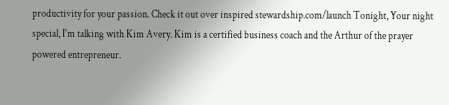productivity for your passion. Check it out over inspired stewardship.com/launch Tonight, Your night special, I'm talking with Kim Avery. Kim is a certified business coach and the Arthur of the prayer powered entrepreneur.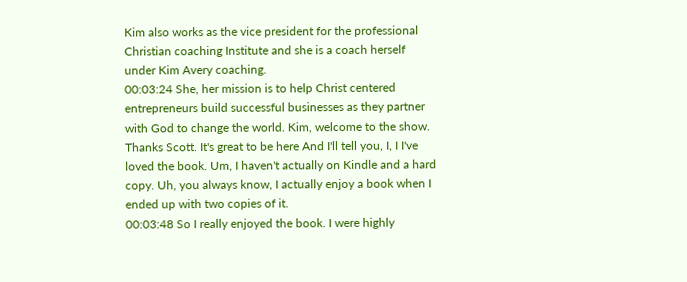Kim also works as the vice president for the professional Christian coaching Institute and she is a coach herself under Kim Avery coaching.
00:03:24 She, her mission is to help Christ centered entrepreneurs build successful businesses as they partner with God to change the world. Kim, welcome to the show. Thanks Scott. It's great to be here And I'll tell you, I, I I've loved the book. Um, I haven't actually on Kindle and a hard copy. Uh, you always know, I actually enjoy a book when I ended up with two copies of it.
00:03:48 So I really enjoyed the book. I were highly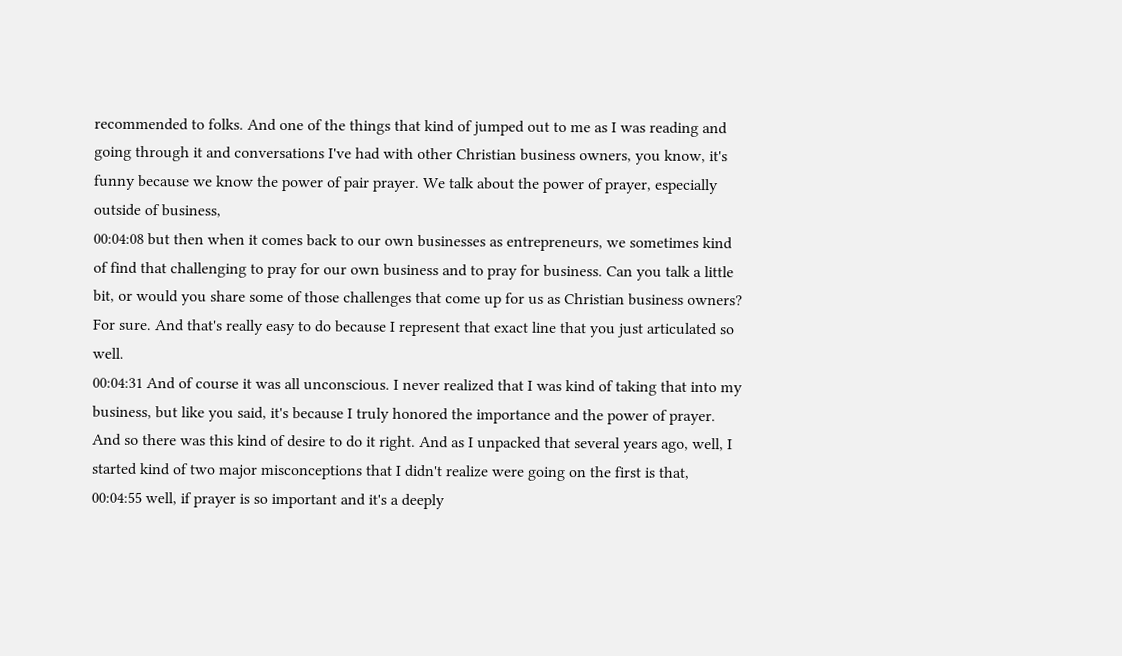recommended to folks. And one of the things that kind of jumped out to me as I was reading and going through it and conversations I've had with other Christian business owners, you know, it's funny because we know the power of pair prayer. We talk about the power of prayer, especially outside of business,
00:04:08 but then when it comes back to our own businesses as entrepreneurs, we sometimes kind of find that challenging to pray for our own business and to pray for business. Can you talk a little bit, or would you share some of those challenges that come up for us as Christian business owners? For sure. And that's really easy to do because I represent that exact line that you just articulated so well.
00:04:31 And of course it was all unconscious. I never realized that I was kind of taking that into my business, but like you said, it's because I truly honored the importance and the power of prayer. And so there was this kind of desire to do it right. And as I unpacked that several years ago, well, I started kind of two major misconceptions that I didn't realize were going on the first is that,
00:04:55 well, if prayer is so important and it's a deeply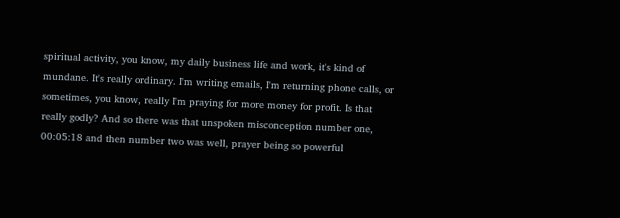spiritual activity, you know, my daily business life and work, it's kind of mundane. It's really ordinary. I'm writing emails, I'm returning phone calls, or sometimes, you know, really I'm praying for more money for profit. Is that really godly? And so there was that unspoken misconception number one,
00:05:18 and then number two was well, prayer being so powerful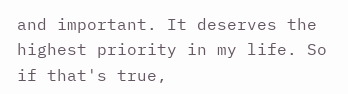and important. It deserves the highest priority in my life. So if that's true,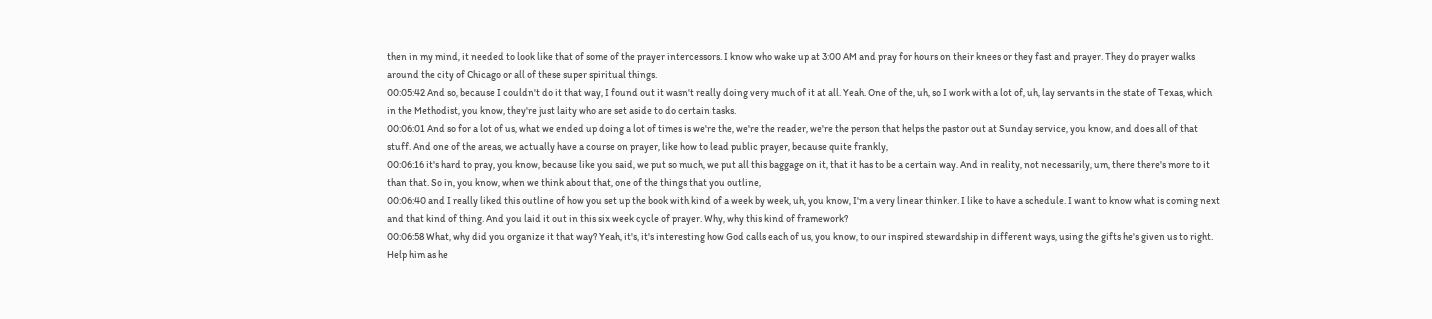then in my mind, it needed to look like that of some of the prayer intercessors. I know who wake up at 3:00 AM and pray for hours on their knees or they fast and prayer. They do prayer walks around the city of Chicago or all of these super spiritual things.
00:05:42 And so, because I couldn't do it that way, I found out it wasn't really doing very much of it at all. Yeah. One of the, uh, so I work with a lot of, uh, lay servants in the state of Texas, which in the Methodist, you know, they're just laity who are set aside to do certain tasks.
00:06:01 And so for a lot of us, what we ended up doing a lot of times is we're the, we're the reader, we're the person that helps the pastor out at Sunday service, you know, and does all of that stuff. And one of the areas, we actually have a course on prayer, like how to lead public prayer, because quite frankly,
00:06:16 it's hard to pray, you know, because like you said, we put so much, we put all this baggage on it, that it has to be a certain way. And in reality, not necessarily, um, there there's more to it than that. So in, you know, when we think about that, one of the things that you outline,
00:06:40 and I really liked this outline of how you set up the book with kind of a week by week, uh, you know, I'm a very linear thinker. I like to have a schedule. I want to know what is coming next and that kind of thing. And you laid it out in this six week cycle of prayer. Why, why this kind of framework?
00:06:58 What, why did you organize it that way? Yeah, it's, it's interesting how God calls each of us, you know, to our inspired stewardship in different ways, using the gifts he's given us to right. Help him as he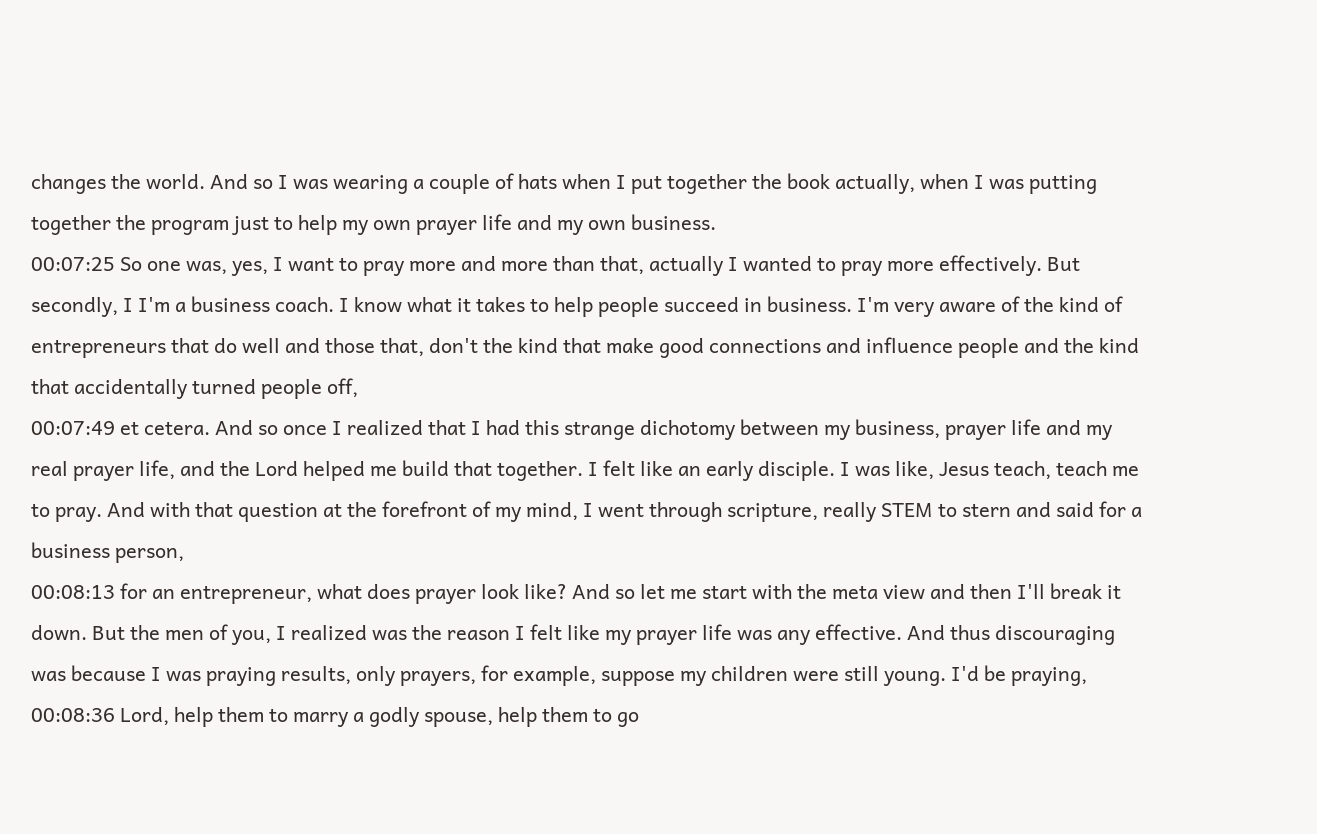changes the world. And so I was wearing a couple of hats when I put together the book actually, when I was putting together the program just to help my own prayer life and my own business.
00:07:25 So one was, yes, I want to pray more and more than that, actually I wanted to pray more effectively. But secondly, I I'm a business coach. I know what it takes to help people succeed in business. I'm very aware of the kind of entrepreneurs that do well and those that, don't the kind that make good connections and influence people and the kind that accidentally turned people off,
00:07:49 et cetera. And so once I realized that I had this strange dichotomy between my business, prayer life and my real prayer life, and the Lord helped me build that together. I felt like an early disciple. I was like, Jesus teach, teach me to pray. And with that question at the forefront of my mind, I went through scripture, really STEM to stern and said for a business person,
00:08:13 for an entrepreneur, what does prayer look like? And so let me start with the meta view and then I'll break it down. But the men of you, I realized was the reason I felt like my prayer life was any effective. And thus discouraging was because I was praying results, only prayers, for example, suppose my children were still young. I'd be praying,
00:08:36 Lord, help them to marry a godly spouse, help them to go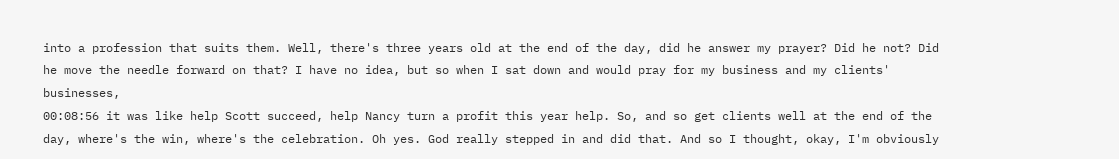into a profession that suits them. Well, there's three years old at the end of the day, did he answer my prayer? Did he not? Did he move the needle forward on that? I have no idea, but so when I sat down and would pray for my business and my clients' businesses,
00:08:56 it was like help Scott succeed, help Nancy turn a profit this year help. So, and so get clients well at the end of the day, where's the win, where's the celebration. Oh yes. God really stepped in and did that. And so I thought, okay, I'm obviously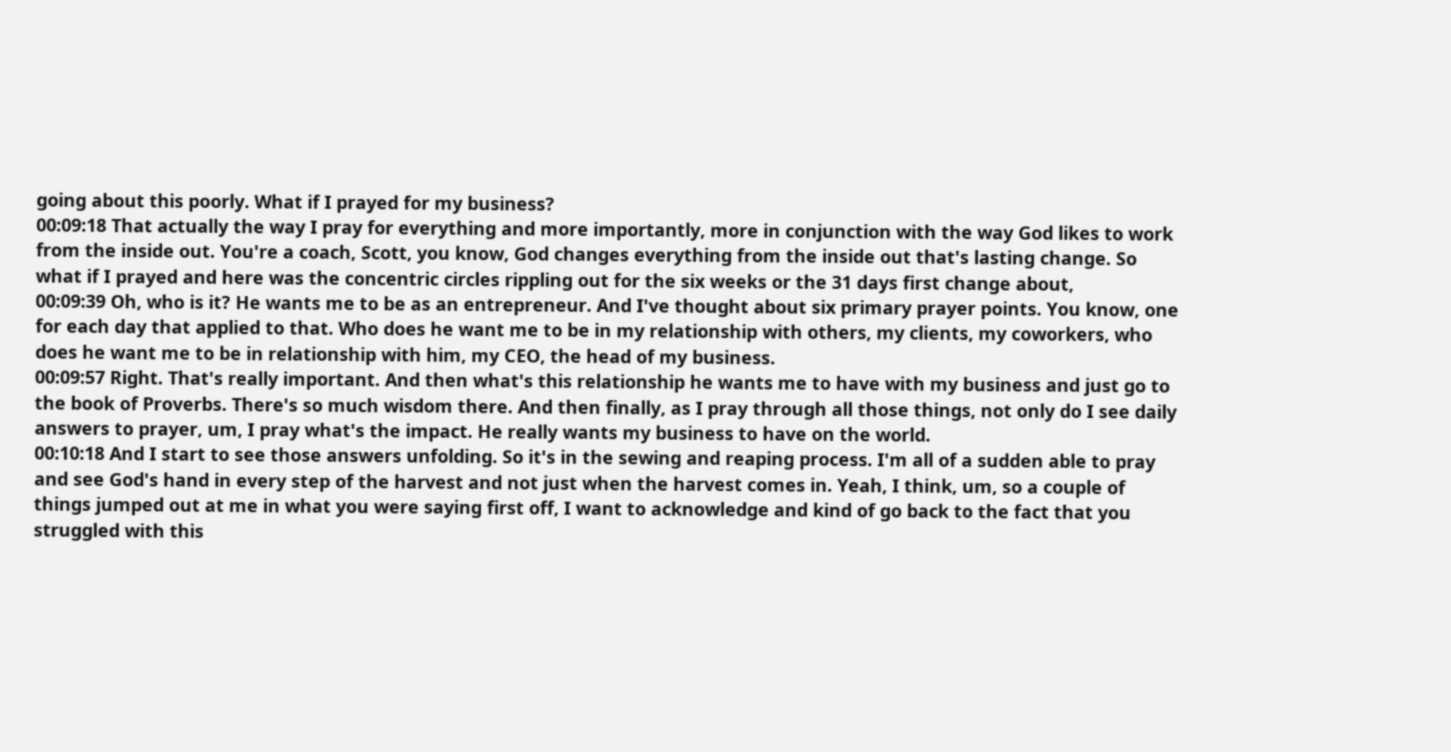going about this poorly. What if I prayed for my business?
00:09:18 That actually the way I pray for everything and more importantly, more in conjunction with the way God likes to work from the inside out. You're a coach, Scott, you know, God changes everything from the inside out that's lasting change. So what if I prayed and here was the concentric circles rippling out for the six weeks or the 31 days first change about,
00:09:39 Oh, who is it? He wants me to be as an entrepreneur. And I've thought about six primary prayer points. You know, one for each day that applied to that. Who does he want me to be in my relationship with others, my clients, my coworkers, who does he want me to be in relationship with him, my CEO, the head of my business.
00:09:57 Right. That's really important. And then what's this relationship he wants me to have with my business and just go to the book of Proverbs. There's so much wisdom there. And then finally, as I pray through all those things, not only do I see daily answers to prayer, um, I pray what's the impact. He really wants my business to have on the world.
00:10:18 And I start to see those answers unfolding. So it's in the sewing and reaping process. I'm all of a sudden able to pray and see God's hand in every step of the harvest and not just when the harvest comes in. Yeah, I think, um, so a couple of things jumped out at me in what you were saying first off, I want to acknowledge and kind of go back to the fact that you struggled with this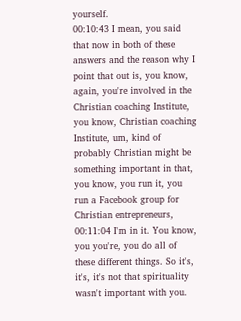yourself.
00:10:43 I mean, you said that now in both of these answers and the reason why I point that out is, you know, again, you're involved in the Christian coaching Institute, you know, Christian coaching Institute, um, kind of probably Christian might be something important in that, you know, you run it, you run a Facebook group for Christian entrepreneurs,
00:11:04 I'm in it. You know, you you're, you do all of these different things. So it's, it's, it's not that spirituality wasn't important with you.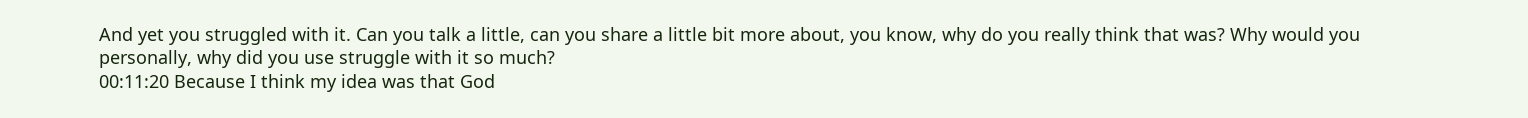And yet you struggled with it. Can you talk a little, can you share a little bit more about, you know, why do you really think that was? Why would you personally, why did you use struggle with it so much?
00:11:20 Because I think my idea was that God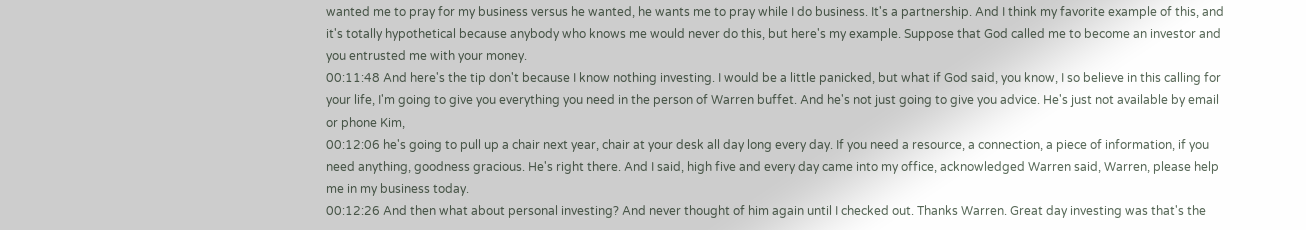wanted me to pray for my business versus he wanted, he wants me to pray while I do business. It's a partnership. And I think my favorite example of this, and it's totally hypothetical because anybody who knows me would never do this, but here's my example. Suppose that God called me to become an investor and you entrusted me with your money.
00:11:48 And here's the tip don't because I know nothing investing. I would be a little panicked, but what if God said, you know, I so believe in this calling for your life, I'm going to give you everything you need in the person of Warren buffet. And he's not just going to give you advice. He's just not available by email or phone Kim,
00:12:06 he's going to pull up a chair next year, chair at your desk all day long every day. If you need a resource, a connection, a piece of information, if you need anything, goodness gracious. He's right there. And I said, high five and every day came into my office, acknowledged Warren said, Warren, please help me in my business today.
00:12:26 And then what about personal investing? And never thought of him again until I checked out. Thanks Warren. Great day investing was that's the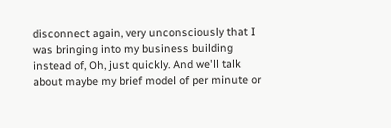disconnect again, very unconsciously that I was bringing into my business building instead of, Oh, just quickly. And we'll talk about maybe my brief model of per minute or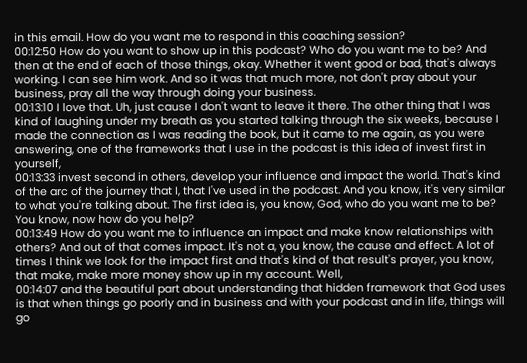in this email. How do you want me to respond in this coaching session?
00:12:50 How do you want to show up in this podcast? Who do you want me to be? And then at the end of each of those things, okay. Whether it went good or bad, that's always working. I can see him work. And so it was that much more, not don't pray about your business, pray all the way through doing your business.
00:13:10 I love that. Uh, just cause I don't want to leave it there. The other thing that I was kind of laughing under my breath as you started talking through the six weeks, because I made the connection as I was reading the book, but it came to me again, as you were answering, one of the frameworks that I use in the podcast is this idea of invest first in yourself,
00:13:33 invest second in others, develop your influence and impact the world. That's kind of the arc of the journey that I, that I've used in the podcast. And you know, it's very similar to what you're talking about. The first idea is, you know, God, who do you want me to be? You know, now how do you help?
00:13:49 How do you want me to influence an impact and make know relationships with others? And out of that comes impact. It's not a, you know, the cause and effect. A lot of times I think we look for the impact first and that's kind of that result's prayer, you know, that make, make more money show up in my account. Well,
00:14:07 and the beautiful part about understanding that hidden framework that God uses is that when things go poorly and in business and with your podcast and in life, things will go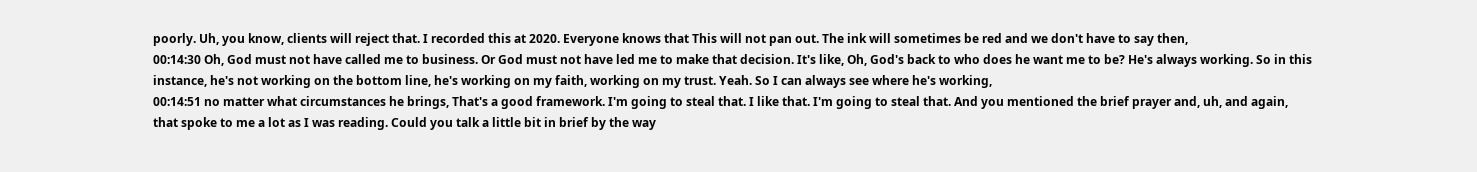poorly. Uh, you know, clients will reject that. I recorded this at 2020. Everyone knows that This will not pan out. The ink will sometimes be red and we don't have to say then,
00:14:30 Oh, God must not have called me to business. Or God must not have led me to make that decision. It's like, Oh, God's back to who does he want me to be? He's always working. So in this instance, he's not working on the bottom line, he's working on my faith, working on my trust. Yeah. So I can always see where he's working,
00:14:51 no matter what circumstances he brings, That's a good framework. I'm going to steal that. I like that. I'm going to steal that. And you mentioned the brief prayer and, uh, and again, that spoke to me a lot as I was reading. Could you talk a little bit in brief by the way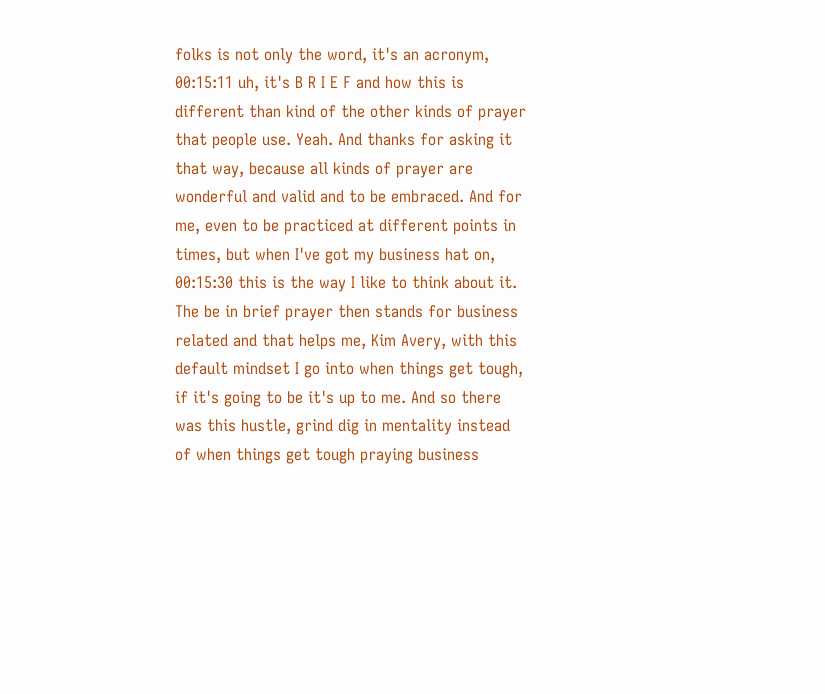folks is not only the word, it's an acronym,
00:15:11 uh, it's B R I E F and how this is different than kind of the other kinds of prayer that people use. Yeah. And thanks for asking it that way, because all kinds of prayer are wonderful and valid and to be embraced. And for me, even to be practiced at different points in times, but when I've got my business hat on,
00:15:30 this is the way I like to think about it. The be in brief prayer then stands for business related and that helps me, Kim Avery, with this default mindset I go into when things get tough, if it's going to be it's up to me. And so there was this hustle, grind dig in mentality instead of when things get tough praying business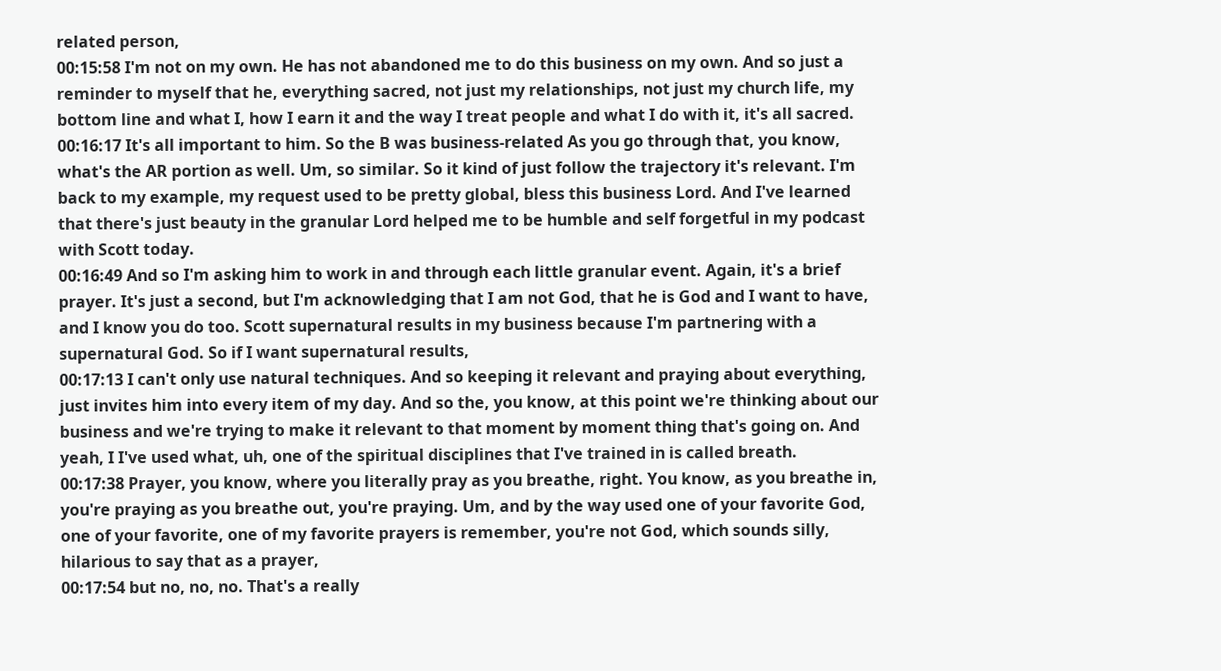related person,
00:15:58 I'm not on my own. He has not abandoned me to do this business on my own. And so just a reminder to myself that he, everything sacred, not just my relationships, not just my church life, my bottom line and what I, how I earn it and the way I treat people and what I do with it, it's all sacred.
00:16:17 It's all important to him. So the B was business-related As you go through that, you know, what's the AR portion as well. Um, so similar. So it kind of just follow the trajectory it's relevant. I'm back to my example, my request used to be pretty global, bless this business Lord. And I've learned that there's just beauty in the granular Lord helped me to be humble and self forgetful in my podcast with Scott today.
00:16:49 And so I'm asking him to work in and through each little granular event. Again, it's a brief prayer. It's just a second, but I'm acknowledging that I am not God, that he is God and I want to have, and I know you do too. Scott supernatural results in my business because I'm partnering with a supernatural God. So if I want supernatural results,
00:17:13 I can't only use natural techniques. And so keeping it relevant and praying about everything, just invites him into every item of my day. And so the, you know, at this point we're thinking about our business and we're trying to make it relevant to that moment by moment thing that's going on. And yeah, I I've used what, uh, one of the spiritual disciplines that I've trained in is called breath.
00:17:38 Prayer, you know, where you literally pray as you breathe, right. You know, as you breathe in, you're praying as you breathe out, you're praying. Um, and by the way used one of your favorite God, one of your favorite, one of my favorite prayers is remember, you're not God, which sounds silly, hilarious to say that as a prayer,
00:17:54 but no, no, no. That's a really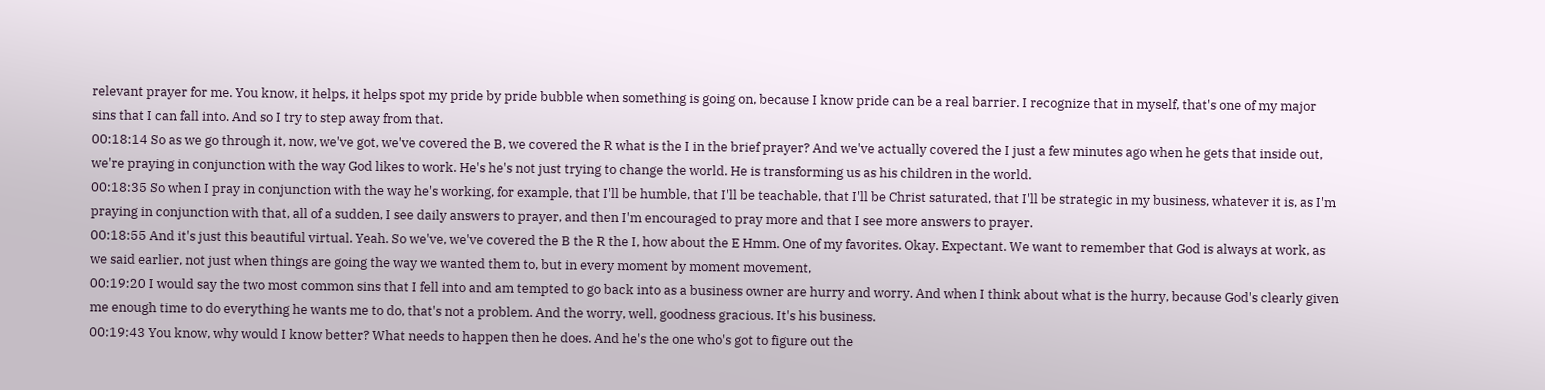relevant prayer for me. You know, it helps, it helps spot my pride by pride bubble when something is going on, because I know pride can be a real barrier. I recognize that in myself, that's one of my major sins that I can fall into. And so I try to step away from that.
00:18:14 So as we go through it, now, we've got, we've covered the B, we covered the R what is the I in the brief prayer? And we've actually covered the I just a few minutes ago when he gets that inside out, we're praying in conjunction with the way God likes to work. He's he's not just trying to change the world. He is transforming us as his children in the world.
00:18:35 So when I pray in conjunction with the way he's working, for example, that I'll be humble, that I'll be teachable, that I'll be Christ saturated, that I'll be strategic in my business, whatever it is, as I'm praying in conjunction with that, all of a sudden, I see daily answers to prayer, and then I'm encouraged to pray more and that I see more answers to prayer.
00:18:55 And it's just this beautiful virtual. Yeah. So we've, we've covered the B the R the I, how about the E Hmm. One of my favorites. Okay. Expectant. We want to remember that God is always at work, as we said earlier, not just when things are going the way we wanted them to, but in every moment by moment movement,
00:19:20 I would say the two most common sins that I fell into and am tempted to go back into as a business owner are hurry and worry. And when I think about what is the hurry, because God's clearly given me enough time to do everything he wants me to do, that's not a problem. And the worry, well, goodness gracious. It's his business.
00:19:43 You know, why would I know better? What needs to happen then he does. And he's the one who's got to figure out the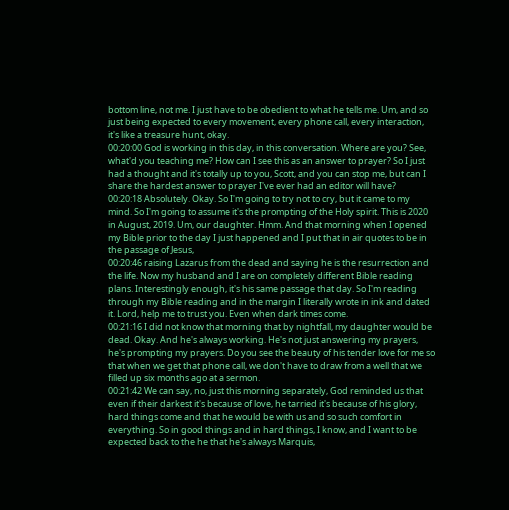bottom line, not me. I just have to be obedient to what he tells me. Um, and so just being expected to every movement, every phone call, every interaction, it's like a treasure hunt, okay.
00:20:00 God is working in this day, in this conversation. Where are you? See, what'd you teaching me? How can I see this as an answer to prayer? So I just had a thought and it's totally up to you, Scott, and you can stop me, but can I share the hardest answer to prayer I've ever had an editor will have?
00:20:18 Absolutely. Okay. So I'm going to try not to cry, but it came to my mind. So I'm going to assume it's the prompting of the Holy spirit. This is 2020 in August, 2019. Um, our daughter. Hmm. And that morning when I opened my Bible prior to the day I just happened and I put that in air quotes to be in the passage of Jesus,
00:20:46 raising Lazarus from the dead and saying he is the resurrection and the life. Now my husband and I are on completely different Bible reading plans. Interestingly enough, it's his same passage that day. So I'm reading through my Bible reading and in the margin I literally wrote in ink and dated it. Lord, help me to trust you. Even when dark times come.
00:21:16 I did not know that morning that by nightfall, my daughter would be dead. Okay. And he's always working. He's not just answering my prayers, he's prompting my prayers. Do you see the beauty of his tender love for me so that when we get that phone call, we don't have to draw from a well that we filled up six months ago at a sermon.
00:21:42 We can say, no, just this morning separately, God reminded us that even if their darkest it's because of love, he tarried it's because of his glory, hard things come and that he would be with us and so such comfort in everything. So in good things and in hard things, I know, and I want to be expected back to the he that he's always Marquis,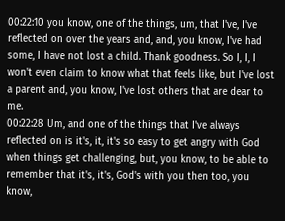00:22:10 you know, one of the things, um, that I've, I've reflected on over the years and, and, you know, I've had some, I have not lost a child. Thank goodness. So I, I, I won't even claim to know what that feels like, but I've lost a parent and, you know, I've lost others that are dear to me.
00:22:28 Um, and one of the things that I've always reflected on is it's, it, it's so easy to get angry with God when things get challenging, but, you know, to be able to remember that it's, it's, God's with you then too, you know,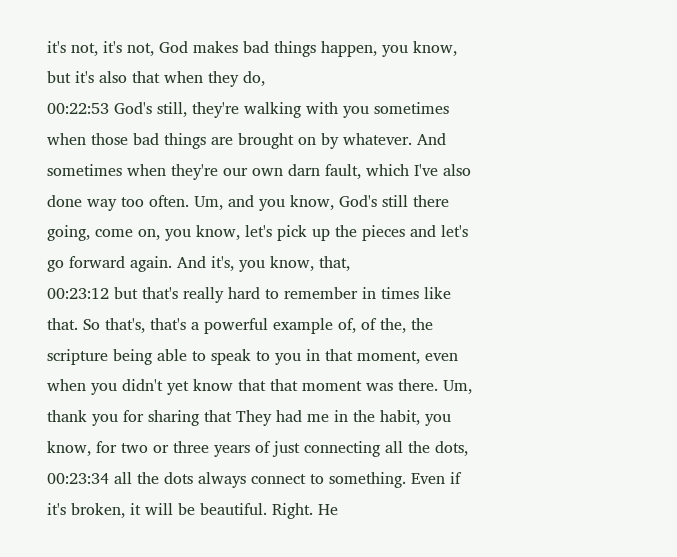it's not, it's not, God makes bad things happen, you know, but it's also that when they do,
00:22:53 God's still, they're walking with you sometimes when those bad things are brought on by whatever. And sometimes when they're our own darn fault, which I've also done way too often. Um, and you know, God's still there going, come on, you know, let's pick up the pieces and let's go forward again. And it's, you know, that,
00:23:12 but that's really hard to remember in times like that. So that's, that's a powerful example of, of the, the scripture being able to speak to you in that moment, even when you didn't yet know that that moment was there. Um, thank you for sharing that They had me in the habit, you know, for two or three years of just connecting all the dots,
00:23:34 all the dots always connect to something. Even if it's broken, it will be beautiful. Right. He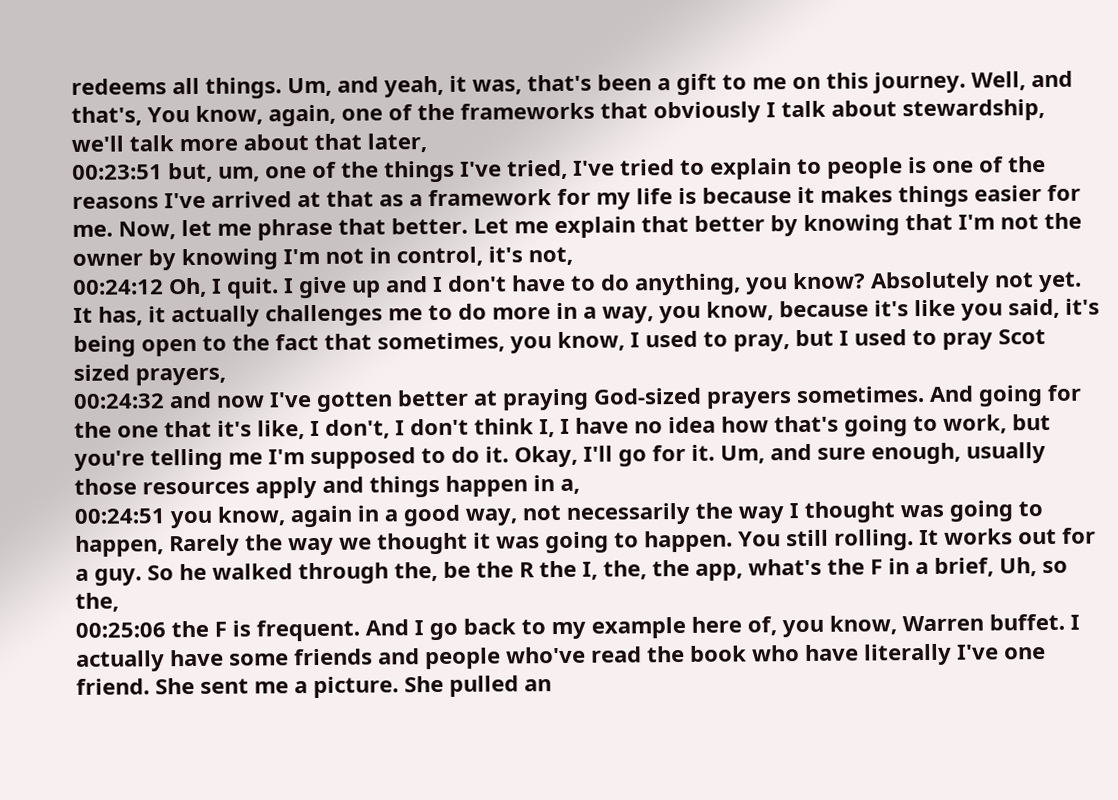redeems all things. Um, and yeah, it was, that's been a gift to me on this journey. Well, and that's, You know, again, one of the frameworks that obviously I talk about stewardship, we'll talk more about that later,
00:23:51 but, um, one of the things I've tried, I've tried to explain to people is one of the reasons I've arrived at that as a framework for my life is because it makes things easier for me. Now, let me phrase that better. Let me explain that better by knowing that I'm not the owner by knowing I'm not in control, it's not,
00:24:12 Oh, I quit. I give up and I don't have to do anything, you know? Absolutely not yet. It has, it actually challenges me to do more in a way, you know, because it's like you said, it's being open to the fact that sometimes, you know, I used to pray, but I used to pray Scot sized prayers,
00:24:32 and now I've gotten better at praying God-sized prayers sometimes. And going for the one that it's like, I don't, I don't think I, I have no idea how that's going to work, but you're telling me I'm supposed to do it. Okay, I'll go for it. Um, and sure enough, usually those resources apply and things happen in a,
00:24:51 you know, again in a good way, not necessarily the way I thought was going to happen, Rarely the way we thought it was going to happen. You still rolling. It works out for a guy. So he walked through the, be the R the I, the, the app, what's the F in a brief, Uh, so the,
00:25:06 the F is frequent. And I go back to my example here of, you know, Warren buffet. I actually have some friends and people who've read the book who have literally I've one friend. She sent me a picture. She pulled an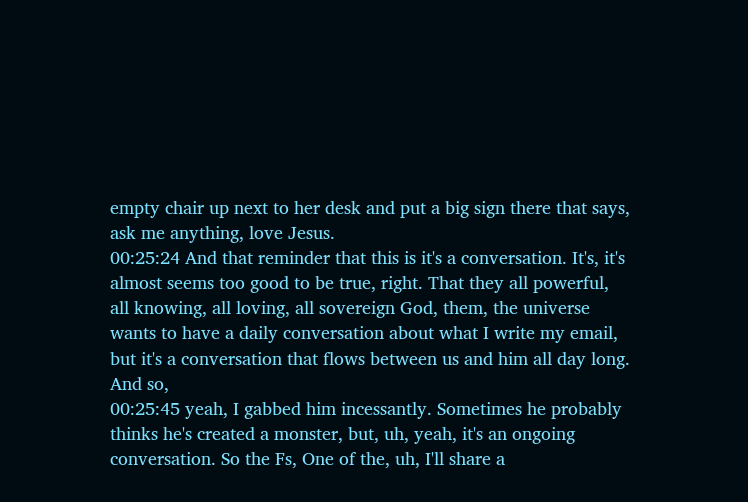empty chair up next to her desk and put a big sign there that says, ask me anything, love Jesus.
00:25:24 And that reminder that this is it's a conversation. It's, it's almost seems too good to be true, right. That they all powerful, all knowing, all loving, all sovereign God, them, the universe wants to have a daily conversation about what I write my email, but it's a conversation that flows between us and him all day long. And so,
00:25:45 yeah, I gabbed him incessantly. Sometimes he probably thinks he's created a monster, but, uh, yeah, it's an ongoing conversation. So the Fs, One of the, uh, I'll share a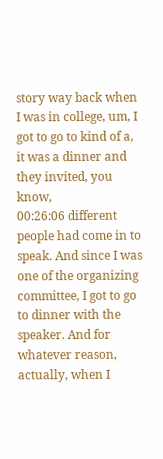story way back when I was in college, um, I got to go to kind of a, it was a dinner and they invited, you know,
00:26:06 different people had come in to speak. And since I was one of the organizing committee, I got to go to dinner with the speaker. And for whatever reason, actually, when I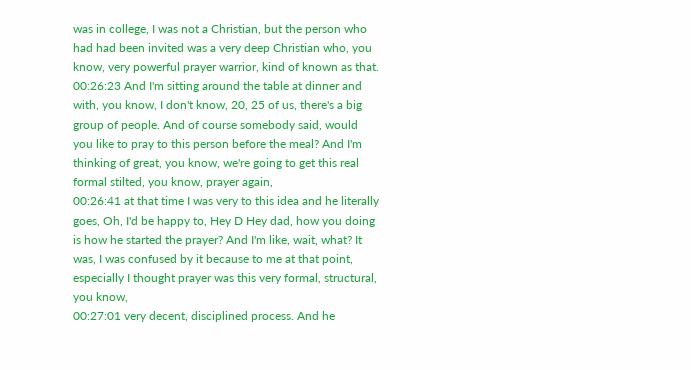was in college, I was not a Christian, but the person who had had been invited was a very deep Christian who, you know, very powerful prayer warrior, kind of known as that.
00:26:23 And I'm sitting around the table at dinner and with, you know, I don't know, 20, 25 of us, there's a big group of people. And of course somebody said, would you like to pray to this person before the meal? And I'm thinking of great, you know, we're going to get this real formal stilted, you know, prayer again,
00:26:41 at that time I was very to this idea and he literally goes, Oh, I'd be happy to, Hey D Hey dad, how you doing is how he started the prayer? And I'm like, wait, what? It was, I was confused by it because to me at that point, especially I thought prayer was this very formal, structural, you know,
00:27:01 very decent, disciplined process. And he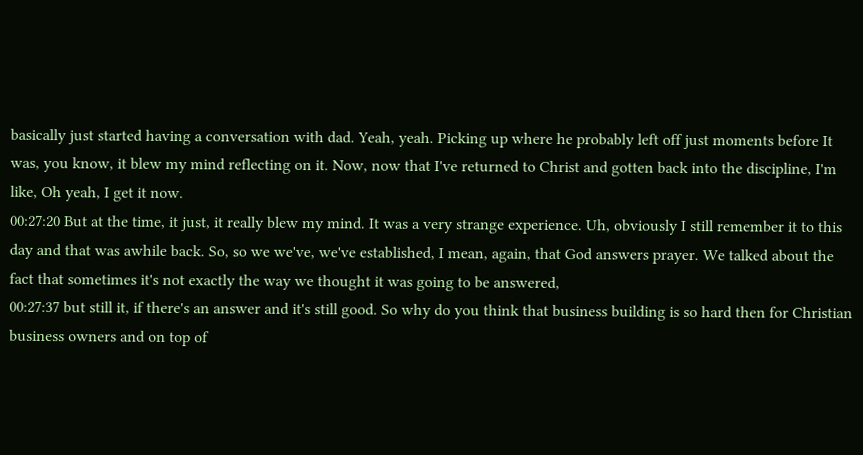basically just started having a conversation with dad. Yeah, yeah. Picking up where he probably left off just moments before It was, you know, it blew my mind reflecting on it. Now, now that I've returned to Christ and gotten back into the discipline, I'm like, Oh yeah, I get it now.
00:27:20 But at the time, it just, it really blew my mind. It was a very strange experience. Uh, obviously I still remember it to this day and that was awhile back. So, so we we've, we've established, I mean, again, that God answers prayer. We talked about the fact that sometimes it's not exactly the way we thought it was going to be answered,
00:27:37 but still it, if there's an answer and it's still good. So why do you think that business building is so hard then for Christian business owners and on top of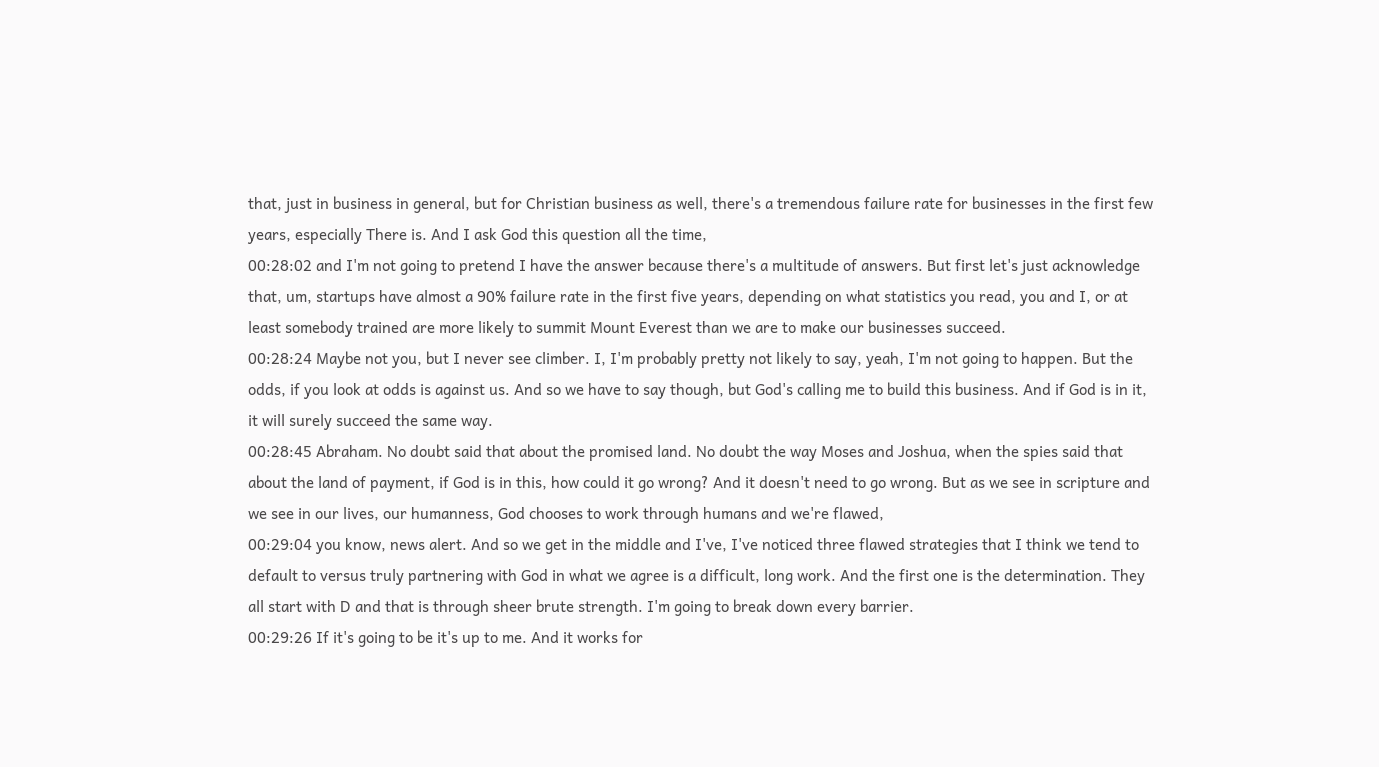that, just in business in general, but for Christian business as well, there's a tremendous failure rate for businesses in the first few years, especially There is. And I ask God this question all the time,
00:28:02 and I'm not going to pretend I have the answer because there's a multitude of answers. But first let's just acknowledge that, um, startups have almost a 90% failure rate in the first five years, depending on what statistics you read, you and I, or at least somebody trained are more likely to summit Mount Everest than we are to make our businesses succeed.
00:28:24 Maybe not you, but I never see climber. I, I'm probably pretty not likely to say, yeah, I'm not going to happen. But the odds, if you look at odds is against us. And so we have to say though, but God's calling me to build this business. And if God is in it, it will surely succeed the same way.
00:28:45 Abraham. No doubt said that about the promised land. No doubt the way Moses and Joshua, when the spies said that about the land of payment, if God is in this, how could it go wrong? And it doesn't need to go wrong. But as we see in scripture and we see in our lives, our humanness, God chooses to work through humans and we're flawed,
00:29:04 you know, news alert. And so we get in the middle and I've, I've noticed three flawed strategies that I think we tend to default to versus truly partnering with God in what we agree is a difficult, long work. And the first one is the determination. They all start with D and that is through sheer brute strength. I'm going to break down every barrier.
00:29:26 If it's going to be it's up to me. And it works for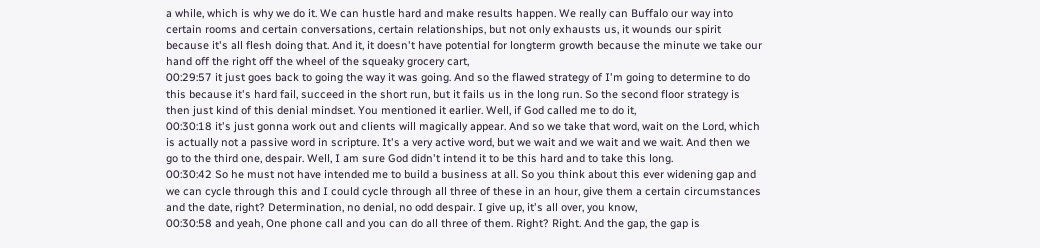a while, which is why we do it. We can hustle hard and make results happen. We really can Buffalo our way into certain rooms and certain conversations, certain relationships, but not only exhausts us, it wounds our spirit because it's all flesh doing that. And it, it doesn't have potential for longterm growth because the minute we take our hand off the right off the wheel of the squeaky grocery cart,
00:29:57 it just goes back to going the way it was going. And so the flawed strategy of I'm going to determine to do this because it's hard fail, succeed in the short run, but it fails us in the long run. So the second floor strategy is then just kind of this denial mindset. You mentioned it earlier. Well, if God called me to do it,
00:30:18 it's just gonna work out and clients will magically appear. And so we take that word, wait on the Lord, which is actually not a passive word in scripture. It's a very active word, but we wait and we wait and we wait. And then we go to the third one, despair. Well, I am sure God didn't intend it to be this hard and to take this long.
00:30:42 So he must not have intended me to build a business at all. So you think about this ever widening gap and we can cycle through this and I could cycle through all three of these in an hour, give them a certain circumstances and the date, right? Determination, no denial, no odd despair. I give up, it's all over, you know,
00:30:58 and yeah, One phone call and you can do all three of them. Right? Right. And the gap, the gap is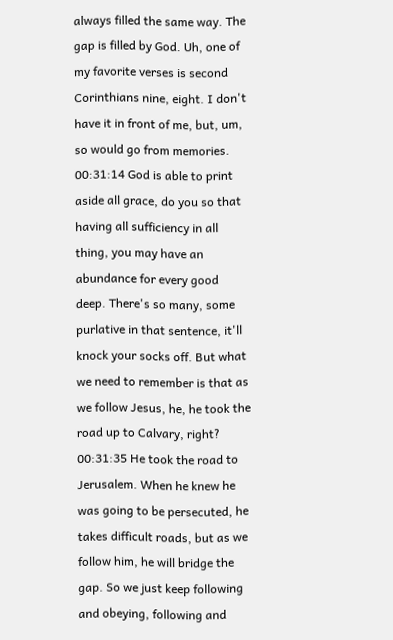always filled the same way. The gap is filled by God. Uh, one of my favorite verses is second Corinthians nine, eight. I don't have it in front of me, but, um, so would go from memories.
00:31:14 God is able to print aside all grace, do you so that having all sufficiency in all thing, you may have an abundance for every good deep. There's so many, some purlative in that sentence, it'll knock your socks off. But what we need to remember is that as we follow Jesus, he, he took the road up to Calvary, right?
00:31:35 He took the road to Jerusalem. When he knew he was going to be persecuted, he takes difficult roads, but as we follow him, he will bridge the gap. So we just keep following and obeying, following and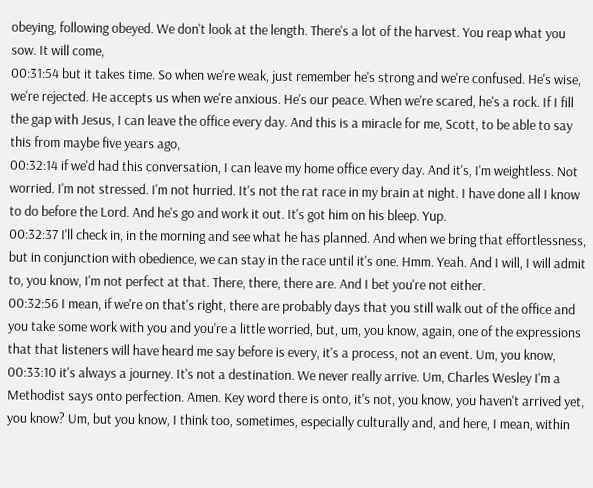obeying, following obeyed. We don't look at the length. There's a lot of the harvest. You reap what you sow. It will come,
00:31:54 but it takes time. So when we're weak, just remember he's strong and we're confused. He's wise, we're rejected. He accepts us when we're anxious. He's our peace. When we're scared, he's a rock. If I fill the gap with Jesus, I can leave the office every day. And this is a miracle for me, Scott, to be able to say this from maybe five years ago,
00:32:14 if we'd had this conversation, I can leave my home office every day. And it's, I'm weightless. Not worried. I'm not stressed. I'm not hurried. It's not the rat race in my brain at night. I have done all I know to do before the Lord. And he's go and work it out. It's got him on his bleep. Yup.
00:32:37 I'll check in, in the morning and see what he has planned. And when we bring that effortlessness, but in conjunction with obedience, we can stay in the race until it's one. Hmm. Yeah. And I will, I will admit to, you know, I'm not perfect at that. There, there, there are. And I bet you're not either.
00:32:56 I mean, if we're on that's right, there are probably days that you still walk out of the office and you take some work with you and you're a little worried, but, um, you know, again, one of the expressions that that listeners will have heard me say before is every, it's a process, not an event. Um, you know,
00:33:10 it's always a journey. It's not a destination. We never really arrive. Um, Charles Wesley I'm a Methodist says onto perfection. Amen. Key word there is onto, it's not, you know, you haven't arrived yet, you know? Um, but you know, I think too, sometimes, especially culturally and, and here, I mean, within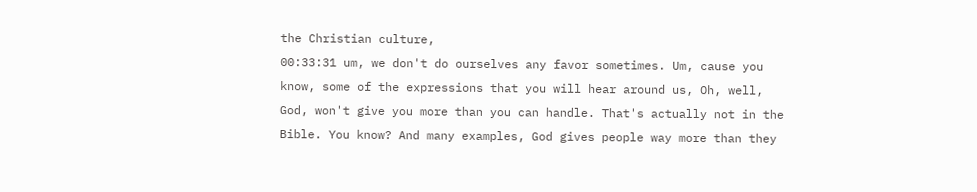the Christian culture,
00:33:31 um, we don't do ourselves any favor sometimes. Um, cause you know, some of the expressions that you will hear around us, Oh, well, God, won't give you more than you can handle. That's actually not in the Bible. You know? And many examples, God gives people way more than they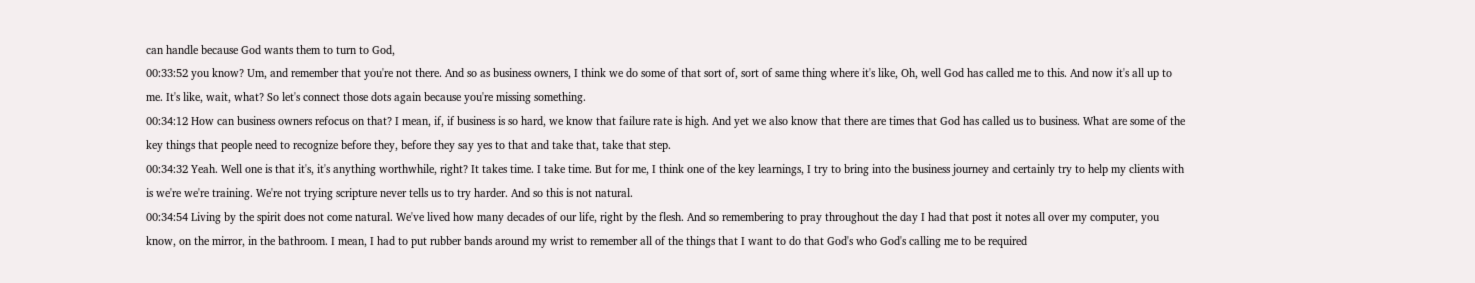can handle because God wants them to turn to God,
00:33:52 you know? Um, and remember that you're not there. And so as business owners, I think we do some of that sort of, sort of same thing where it's like, Oh, well God has called me to this. And now it's all up to me. It's like, wait, what? So let's connect those dots again because you're missing something.
00:34:12 How can business owners refocus on that? I mean, if, if business is so hard, we know that failure rate is high. And yet we also know that there are times that God has called us to business. What are some of the key things that people need to recognize before they, before they say yes to that and take that, take that step.
00:34:32 Yeah. Well one is that it's, it's anything worthwhile, right? It takes time. I take time. But for me, I think one of the key learnings, I try to bring into the business journey and certainly try to help my clients with is we're we're training. We're not trying scripture never tells us to try harder. And so this is not natural.
00:34:54 Living by the spirit does not come natural. We've lived how many decades of our life, right by the flesh. And so remembering to pray throughout the day I had that post it notes all over my computer, you know, on the mirror, in the bathroom. I mean, I had to put rubber bands around my wrist to remember all of the things that I want to do that God's who God's calling me to be required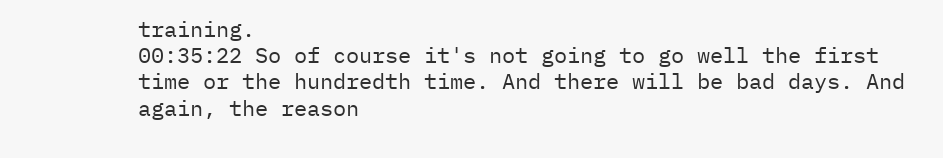training.
00:35:22 So of course it's not going to go well the first time or the hundredth time. And there will be bad days. And again, the reason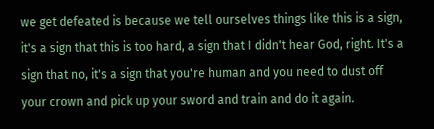we get defeated is because we tell ourselves things like this is a sign, it's a sign that this is too hard, a sign that I didn't hear God, right. It's a sign that no, it's a sign that you're human and you need to dust off your crown and pick up your sword and train and do it again.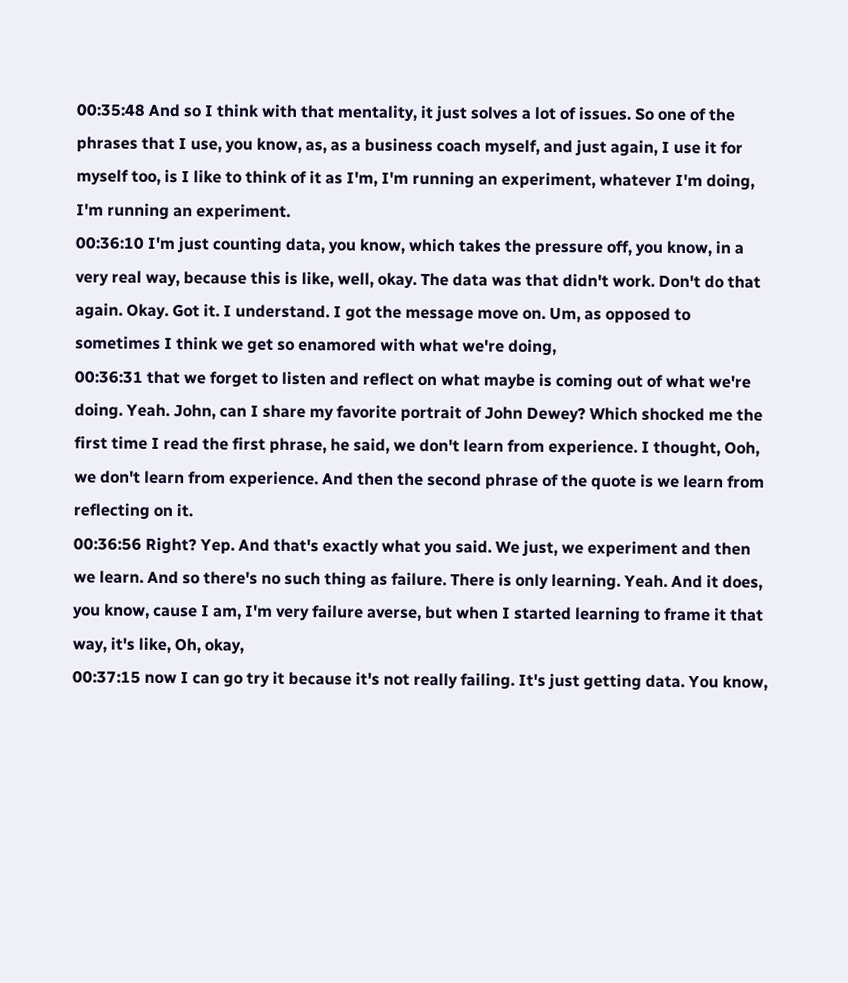00:35:48 And so I think with that mentality, it just solves a lot of issues. So one of the phrases that I use, you know, as, as a business coach myself, and just again, I use it for myself too, is I like to think of it as I'm, I'm running an experiment, whatever I'm doing, I'm running an experiment.
00:36:10 I'm just counting data, you know, which takes the pressure off, you know, in a very real way, because this is like, well, okay. The data was that didn't work. Don't do that again. Okay. Got it. I understand. I got the message move on. Um, as opposed to sometimes I think we get so enamored with what we're doing,
00:36:31 that we forget to listen and reflect on what maybe is coming out of what we're doing. Yeah. John, can I share my favorite portrait of John Dewey? Which shocked me the first time I read the first phrase, he said, we don't learn from experience. I thought, Ooh, we don't learn from experience. And then the second phrase of the quote is we learn from reflecting on it.
00:36:56 Right? Yep. And that's exactly what you said. We just, we experiment and then we learn. And so there's no such thing as failure. There is only learning. Yeah. And it does, you know, cause I am, I'm very failure averse, but when I started learning to frame it that way, it's like, Oh, okay,
00:37:15 now I can go try it because it's not really failing. It's just getting data. You know,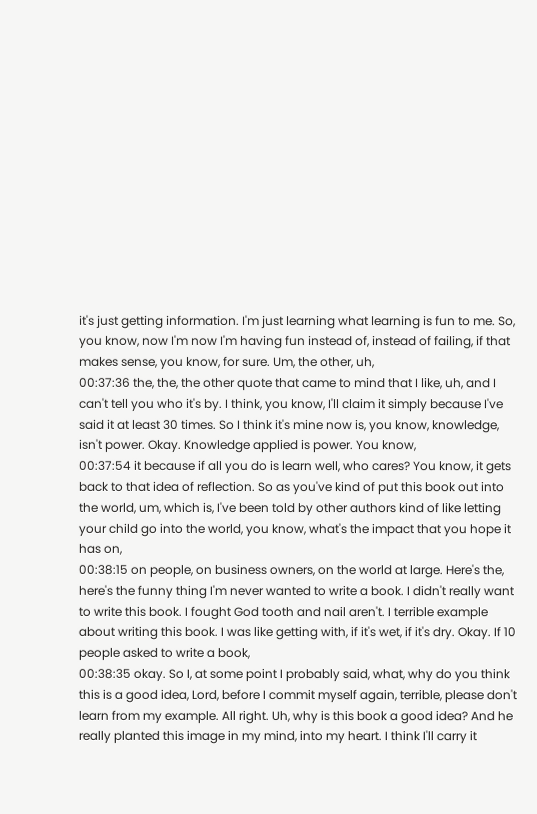it's just getting information. I'm just learning what learning is fun to me. So, you know, now I'm now I'm having fun instead of, instead of failing, if that makes sense, you know, for sure. Um, the other, uh,
00:37:36 the, the, the other quote that came to mind that I like, uh, and I can't tell you who it's by. I think, you know, I'll claim it simply because I've said it at least 30 times. So I think it's mine now is, you know, knowledge, isn't power. Okay. Knowledge applied is power. You know,
00:37:54 it because if all you do is learn well, who cares? You know, it gets back to that idea of reflection. So as you've kind of put this book out into the world, um, which is, I've been told by other authors kind of like letting your child go into the world, you know, what's the impact that you hope it has on,
00:38:15 on people, on business owners, on the world at large. Here's the, here's the funny thing I'm never wanted to write a book. I didn't really want to write this book. I fought God tooth and nail aren't. I terrible example about writing this book. I was like getting with, if it's wet, if it's dry. Okay. If 10 people asked to write a book,
00:38:35 okay. So I, at some point I probably said, what, why do you think this is a good idea, Lord, before I commit myself again, terrible, please don't learn from my example. All right. Uh, why is this book a good idea? And he really planted this image in my mind, into my heart. I think I'll carry it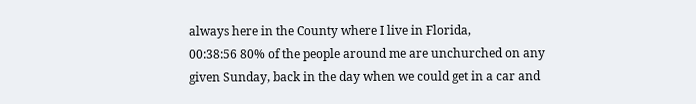always here in the County where I live in Florida,
00:38:56 80% of the people around me are unchurched on any given Sunday, back in the day when we could get in a car and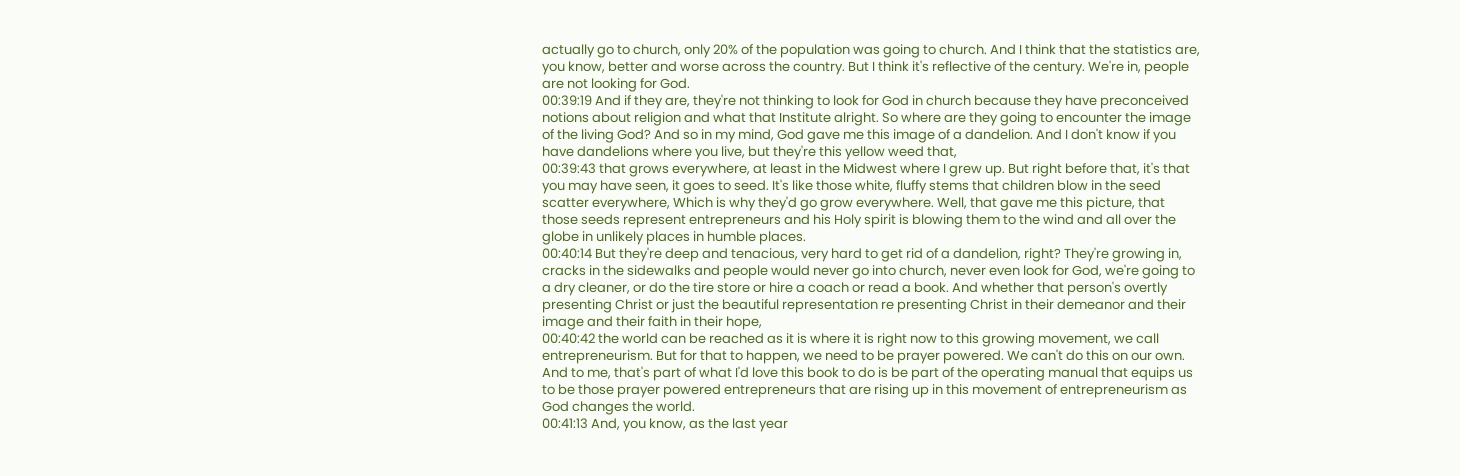actually go to church, only 20% of the population was going to church. And I think that the statistics are, you know, better and worse across the country. But I think it's reflective of the century. We're in, people are not looking for God.
00:39:19 And if they are, they're not thinking to look for God in church because they have preconceived notions about religion and what that Institute alright. So where are they going to encounter the image of the living God? And so in my mind, God gave me this image of a dandelion. And I don't know if you have dandelions where you live, but they're this yellow weed that,
00:39:43 that grows everywhere, at least in the Midwest where I grew up. But right before that, it's that you may have seen, it goes to seed. It's like those white, fluffy stems that children blow in the seed scatter everywhere, Which is why they'd go grow everywhere. Well, that gave me this picture, that those seeds represent entrepreneurs and his Holy spirit is blowing them to the wind and all over the globe in unlikely places in humble places.
00:40:14 But they're deep and tenacious, very hard to get rid of a dandelion, right? They're growing in, cracks in the sidewalks and people would never go into church, never even look for God, we're going to a dry cleaner, or do the tire store or hire a coach or read a book. And whether that person's overtly presenting Christ or just the beautiful representation re presenting Christ in their demeanor and their image and their faith in their hope,
00:40:42 the world can be reached as it is where it is right now to this growing movement, we call entrepreneurism. But for that to happen, we need to be prayer powered. We can't do this on our own. And to me, that's part of what I'd love this book to do is be part of the operating manual that equips us to be those prayer powered entrepreneurs that are rising up in this movement of entrepreneurism as God changes the world.
00:41:13 And, you know, as the last year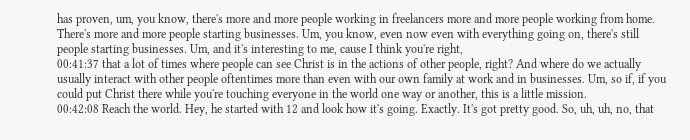has proven, um, you know, there's more and more people working in freelancers more and more people working from home. There's more and more people starting businesses. Um, you know, even now even with everything going on, there's still people starting businesses. Um, and it's interesting to me, cause I think you're right,
00:41:37 that a lot of times where people can see Christ is in the actions of other people, right? And where do we actually usually interact with other people oftentimes more than even with our own family at work and in businesses. Um, so if, if you could put Christ there while you're touching everyone in the world one way or another, this is a little mission.
00:42:08 Reach the world. Hey, he started with 12 and look how it's going. Exactly. It's got pretty good. So, uh, uh, no, that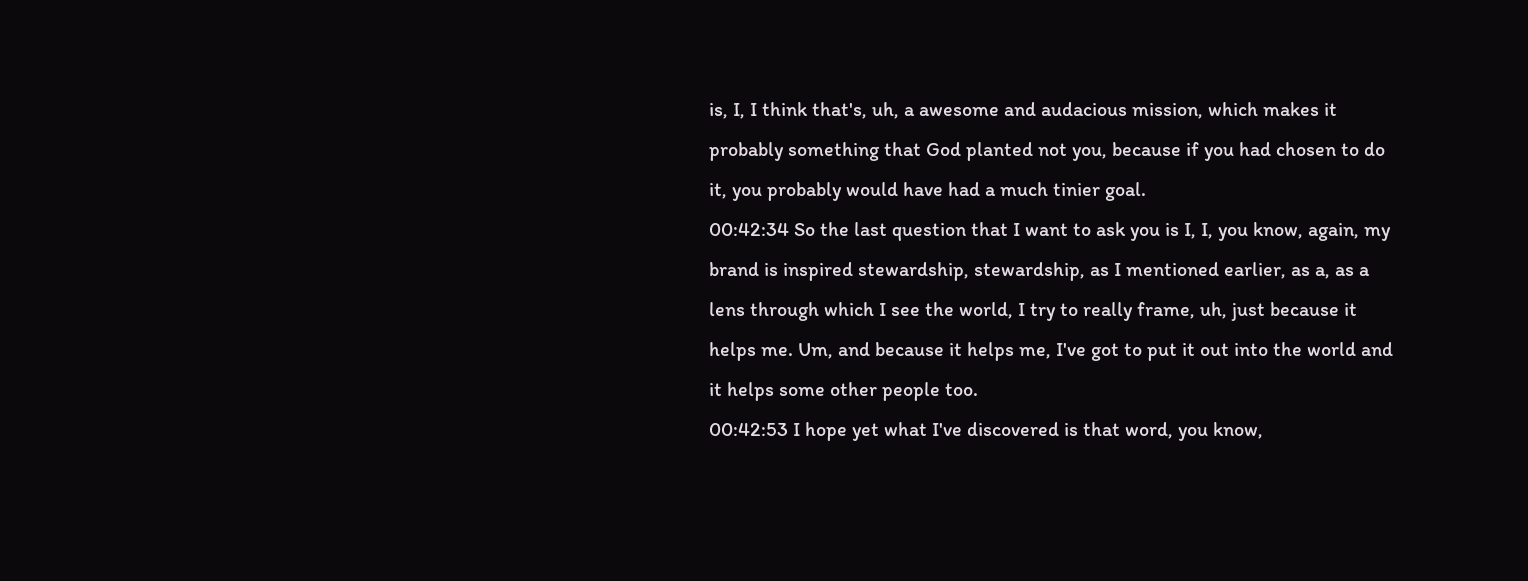is, I, I think that's, uh, a awesome and audacious mission, which makes it probably something that God planted not you, because if you had chosen to do it, you probably would have had a much tinier goal.
00:42:34 So the last question that I want to ask you is I, I, you know, again, my brand is inspired stewardship, stewardship, as I mentioned earlier, as a, as a lens through which I see the world, I try to really frame, uh, just because it helps me. Um, and because it helps me, I've got to put it out into the world and it helps some other people too.
00:42:53 I hope yet what I've discovered is that word, you know,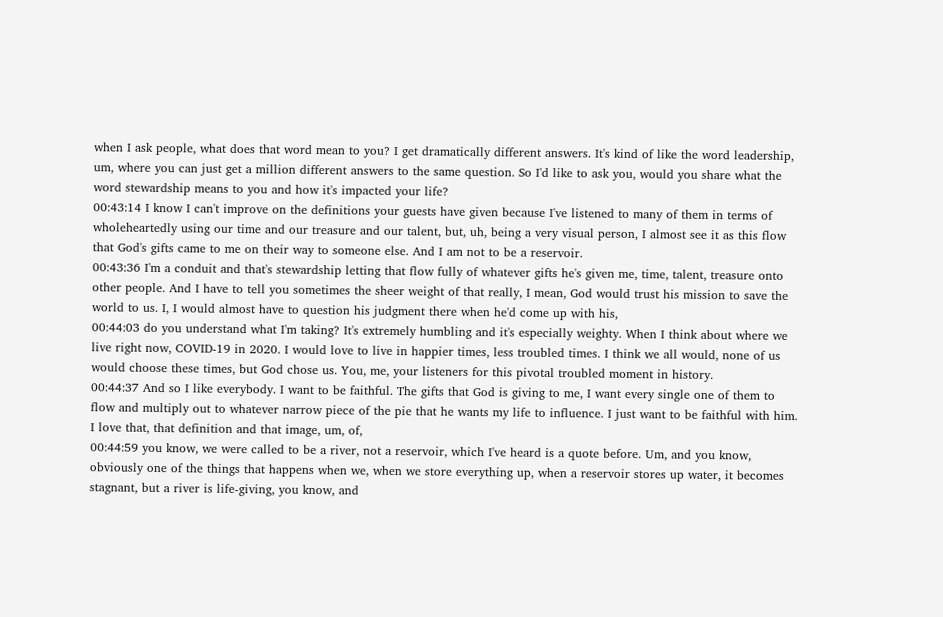when I ask people, what does that word mean to you? I get dramatically different answers. It's kind of like the word leadership, um, where you can just get a million different answers to the same question. So I'd like to ask you, would you share what the word stewardship means to you and how it's impacted your life?
00:43:14 I know I can't improve on the definitions your guests have given because I've listened to many of them in terms of wholeheartedly using our time and our treasure and our talent, but, uh, being a very visual person, I almost see it as this flow that God's gifts came to me on their way to someone else. And I am not to be a reservoir.
00:43:36 I'm a conduit and that's stewardship letting that flow fully of whatever gifts he's given me, time, talent, treasure onto other people. And I have to tell you sometimes the sheer weight of that really, I mean, God would trust his mission to save the world to us. I, I would almost have to question his judgment there when he'd come up with his,
00:44:03 do you understand what I'm taking? It's extremely humbling and it's especially weighty. When I think about where we live right now, COVID-19 in 2020. I would love to live in happier times, less troubled times. I think we all would, none of us would choose these times, but God chose us. You, me, your listeners for this pivotal troubled moment in history.
00:44:37 And so I like everybody. I want to be faithful. The gifts that God is giving to me, I want every single one of them to flow and multiply out to whatever narrow piece of the pie that he wants my life to influence. I just want to be faithful with him. I love that, that definition and that image, um, of,
00:44:59 you know, we were called to be a river, not a reservoir, which I've heard is a quote before. Um, and you know, obviously one of the things that happens when we, when we store everything up, when a reservoir stores up water, it becomes stagnant, but a river is life-giving, you know, and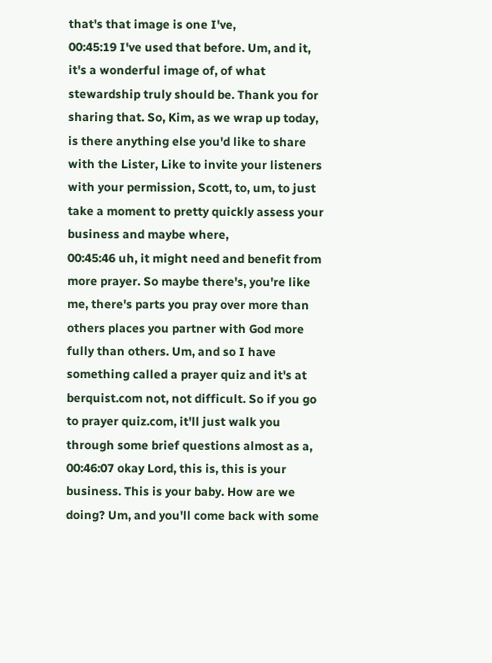that's that image is one I've,
00:45:19 I've used that before. Um, and it, it's a wonderful image of, of what stewardship truly should be. Thank you for sharing that. So, Kim, as we wrap up today, is there anything else you'd like to share with the Lister, Like to invite your listeners with your permission, Scott, to, um, to just take a moment to pretty quickly assess your business and maybe where,
00:45:46 uh, it might need and benefit from more prayer. So maybe there's, you're like me, there's parts you pray over more than others places you partner with God more fully than others. Um, and so I have something called a prayer quiz and it's at berquist.com not, not difficult. So if you go to prayer quiz.com, it'll just walk you through some brief questions almost as a,
00:46:07 okay Lord, this is, this is your business. This is your baby. How are we doing? Um, and you'll come back with some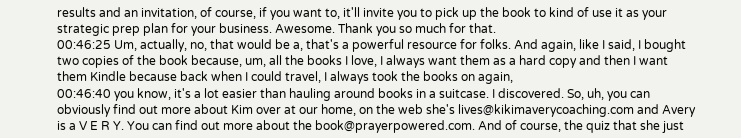results and an invitation, of course, if you want to, it'll invite you to pick up the book to kind of use it as your strategic prep plan for your business. Awesome. Thank you so much for that.
00:46:25 Um, actually, no, that would be a, that's a powerful resource for folks. And again, like I said, I bought two copies of the book because, um, all the books I love, I always want them as a hard copy and then I want them Kindle because back when I could travel, I always took the books on again,
00:46:40 you know, it's a lot easier than hauling around books in a suitcase. I discovered. So, uh, you can obviously find out more about Kim over at our home, on the web she's lives@kikimaverycoaching.com and Avery is a V E R Y. You can find out more about the book@prayerpowered.com. And of course, the quiz that she just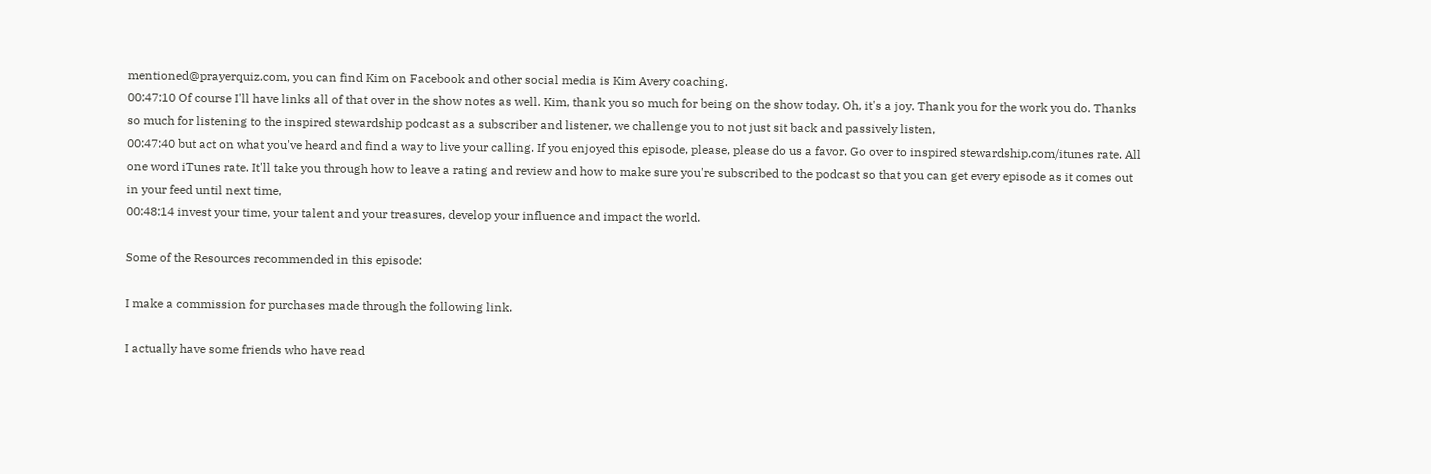mentioned@prayerquiz.com, you can find Kim on Facebook and other social media is Kim Avery coaching.
00:47:10 Of course I'll have links all of that over in the show notes as well. Kim, thank you so much for being on the show today. Oh, it's a joy. Thank you for the work you do. Thanks so much for listening to the inspired stewardship podcast as a subscriber and listener, we challenge you to not just sit back and passively listen,
00:47:40 but act on what you've heard and find a way to live your calling. If you enjoyed this episode, please, please do us a favor. Go over to inspired stewardship.com/itunes rate. All one word iTunes rate. It'll take you through how to leave a rating and review and how to make sure you're subscribed to the podcast so that you can get every episode as it comes out in your feed until next time,
00:48:14 invest your time, your talent and your treasures, develop your influence and impact the world.

Some of the Resources recommended in this episode:

I make a commission for purchases made through the following link.

I actually have some friends who have read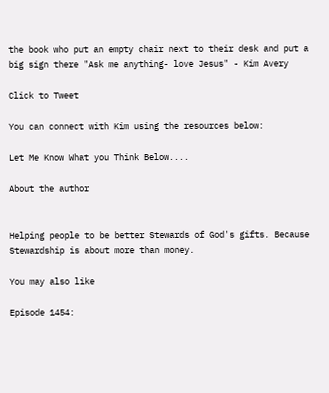the book who put an empty chair next to their desk and put a big sign there "Ask me anything- love Jesus" - Kim Avery

Click to Tweet

You can connect with Kim using the resources below:

Let Me Know What you Think Below....

About the author


Helping people to be better Stewards of God's gifts. Because Stewardship is about more than money.

You may also like

Episode 1454: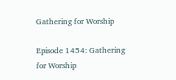Gathering for Worship

Episode 1454: Gathering for Worship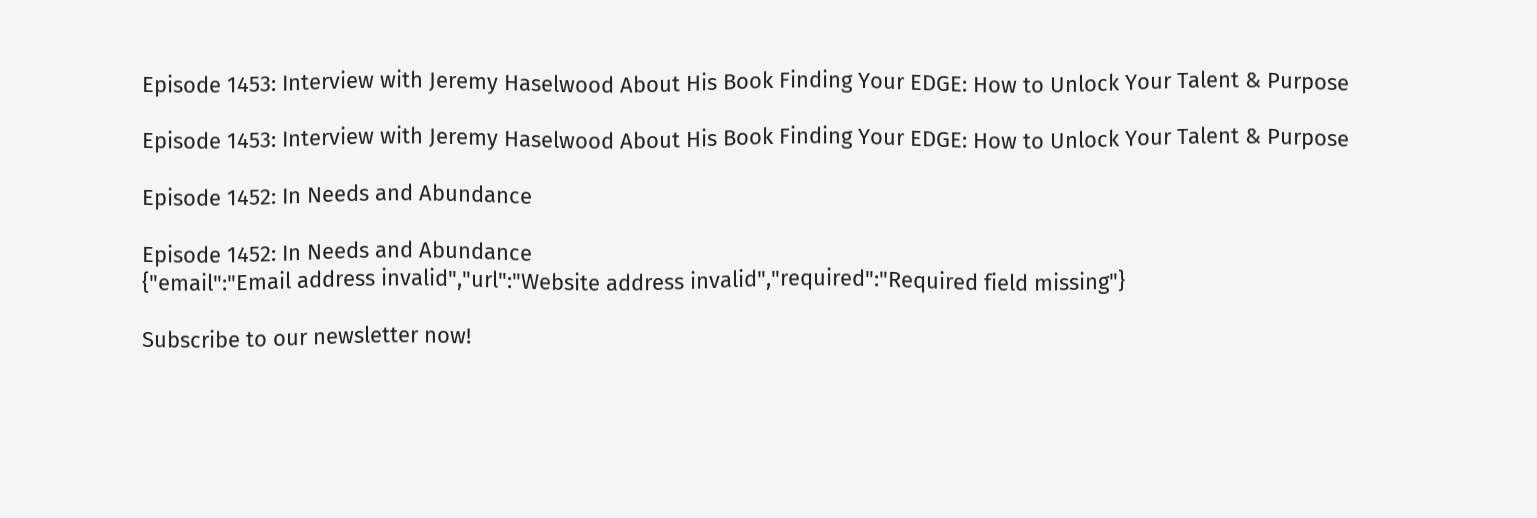Episode 1453: Interview with Jeremy Haselwood About His Book Finding Your EDGE: How to Unlock Your Talent & Purpose

Episode 1453: Interview with Jeremy Haselwood About His Book Finding Your EDGE: How to Unlock Your Talent & Purpose

Episode 1452: In Needs and Abundance

Episode 1452: In Needs and Abundance
{"email":"Email address invalid","url":"Website address invalid","required":"Required field missing"}

Subscribe to our newsletter now!